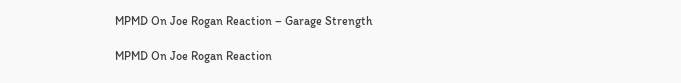MPMD On Joe Rogan Reaction – Garage Strength

MPMD On Joe Rogan Reaction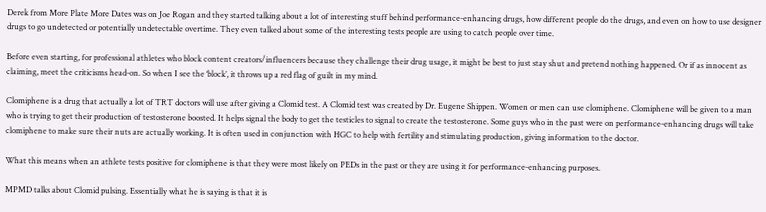Derek from More Plate More Dates was on Joe Rogan and they started talking about a lot of interesting stuff behind performance-enhancing drugs, how different people do the drugs, and even on how to use designer drugs to go undetected or potentially undetectable overtime. They even talked about some of the interesting tests people are using to catch people over time.

Before even starting, for professional athletes who block content creators/influencers because they challenge their drug usage, it might be best to just stay shut and pretend nothing happened. Or if as innocent as claiming, meet the criticisms head-on. So when I see the ‘block’, it throws up a red flag of guilt in my mind.

Clomiphene is a drug that actually a lot of TRT doctors will use after giving a Clomid test. A Clomid test was created by Dr. Eugene Shippen. Women or men can use clomiphene. Clomiphene will be given to a man who is trying to get their production of testosterone boosted. It helps signal the body to get the testicles to signal to create the testosterone. Some guys who in the past were on performance-enhancing drugs will take clomiphene to make sure their nuts are actually working. It is often used in conjunction with HGC to help with fertility and stimulating production, giving information to the doctor.

What this means when an athlete tests positive for clomiphene is that they were most likely on PEDs in the past or they are using it for performance-enhancing purposes.

MPMD talks about Clomid pulsing. Essentially what he is saying is that it is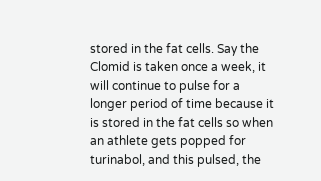stored in the fat cells. Say the Clomid is taken once a week, it will continue to pulse for a longer period of time because it is stored in the fat cells so when an athlete gets popped for turinabol, and this pulsed, the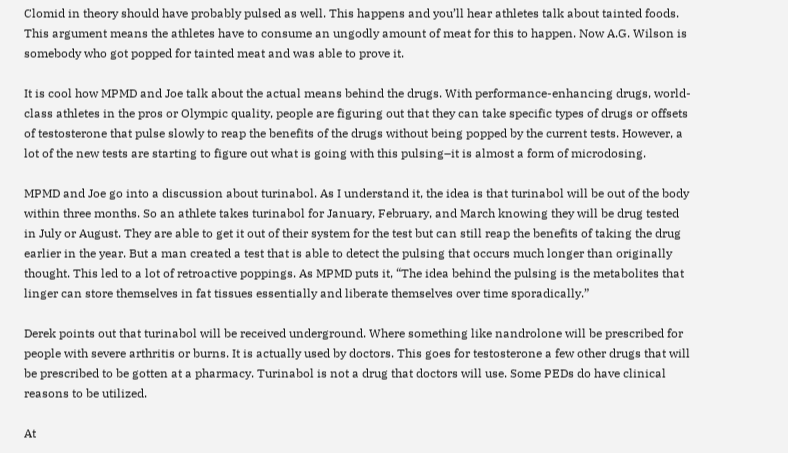Clomid in theory should have probably pulsed as well. This happens and you’ll hear athletes talk about tainted foods. This argument means the athletes have to consume an ungodly amount of meat for this to happen. Now A.G. Wilson is somebody who got popped for tainted meat and was able to prove it.

It is cool how MPMD and Joe talk about the actual means behind the drugs. With performance-enhancing drugs, world-class athletes in the pros or Olympic quality, people are figuring out that they can take specific types of drugs or offsets of testosterone that pulse slowly to reap the benefits of the drugs without being popped by the current tests. However, a lot of the new tests are starting to figure out what is going with this pulsing–it is almost a form of microdosing.

MPMD and Joe go into a discussion about turinabol. As I understand it, the idea is that turinabol will be out of the body within three months. So an athlete takes turinabol for January, February, and March knowing they will be drug tested in July or August. They are able to get it out of their system for the test but can still reap the benefits of taking the drug earlier in the year. But a man created a test that is able to detect the pulsing that occurs much longer than originally thought. This led to a lot of retroactive poppings. As MPMD puts it, “The idea behind the pulsing is the metabolites that linger can store themselves in fat tissues essentially and liberate themselves over time sporadically.”

Derek points out that turinabol will be received underground. Where something like nandrolone will be prescribed for people with severe arthritis or burns. It is actually used by doctors. This goes for testosterone a few other drugs that will be prescribed to be gotten at a pharmacy. Turinabol is not a drug that doctors will use. Some PEDs do have clinical reasons to be utilized.

At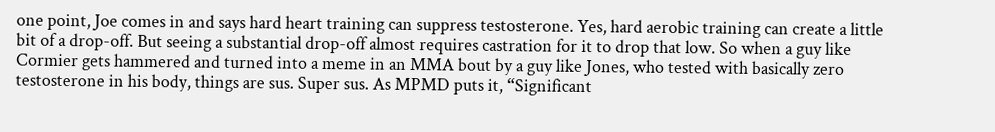one point, Joe comes in and says hard heart training can suppress testosterone. Yes, hard aerobic training can create a little bit of a drop-off. But seeing a substantial drop-off almost requires castration for it to drop that low. So when a guy like Cormier gets hammered and turned into a meme in an MMA bout by a guy like Jones, who tested with basically zero testosterone in his body, things are sus. Super sus. As MPMD puts it, “Significant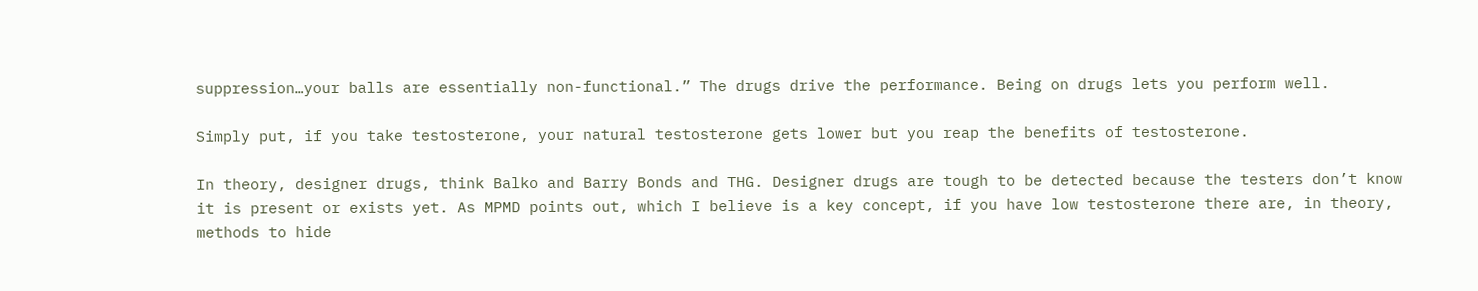suppression…your balls are essentially non-functional.” The drugs drive the performance. Being on drugs lets you perform well.

Simply put, if you take testosterone, your natural testosterone gets lower but you reap the benefits of testosterone.

In theory, designer drugs, think Balko and Barry Bonds and THG. Designer drugs are tough to be detected because the testers don’t know it is present or exists yet. As MPMD points out, which I believe is a key concept, if you have low testosterone there are, in theory, methods to hide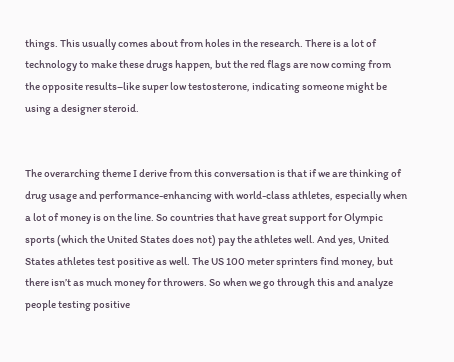things. This usually comes about from holes in the research. There is a lot of technology to make these drugs happen, but the red flags are now coming from the opposite results–like super low testosterone, indicating someone might be using a designer steroid.


The overarching theme I derive from this conversation is that if we are thinking of drug usage and performance-enhancing with world-class athletes, especially when a lot of money is on the line. So countries that have great support for Olympic sports (which the United States does not) pay the athletes well. And yes, United States athletes test positive as well. The US 100 meter sprinters find money, but there isn’t as much money for throwers. So when we go through this and analyze people testing positive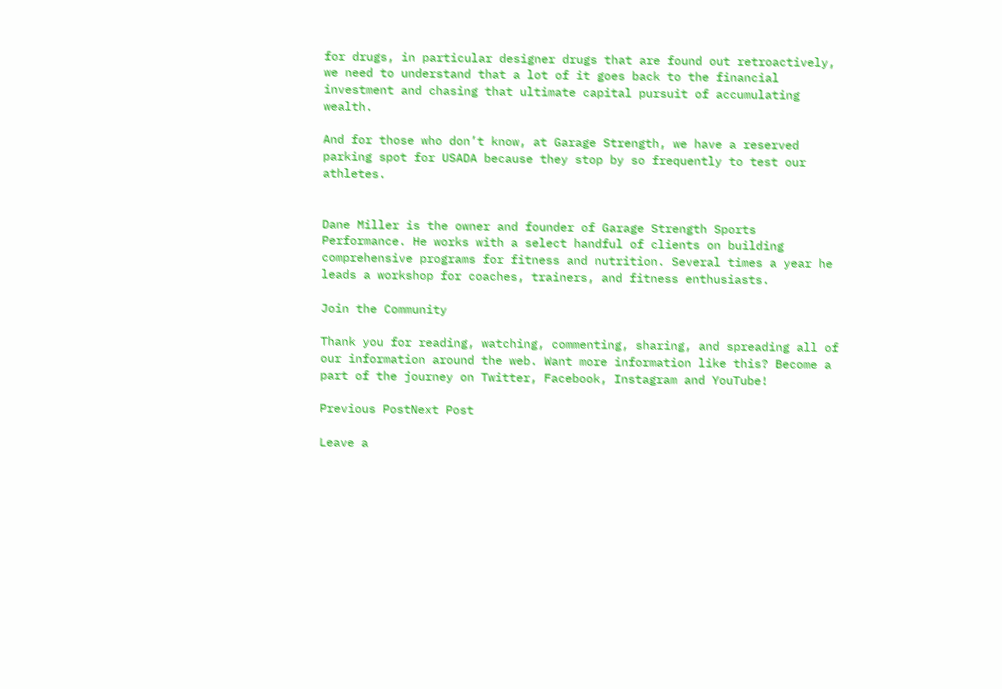for drugs, in particular designer drugs that are found out retroactively, we need to understand that a lot of it goes back to the financial investment and chasing that ultimate capital pursuit of accumulating wealth.

And for those who don’t know, at Garage Strength, we have a reserved parking spot for USADA because they stop by so frequently to test our athletes.


Dane Miller is the owner and founder of Garage Strength Sports Performance. He works with a select handful of clients on building comprehensive programs for fitness and nutrition. Several times a year he leads a workshop for coaches, trainers, and fitness enthusiasts.

Join the Community

Thank you for reading, watching, commenting, sharing, and spreading all of our information around the web. Want more information like this? Become a part of the journey on Twitter, Facebook, Instagram and YouTube!

Previous PostNext Post

Leave a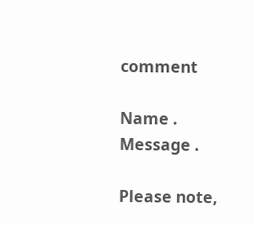comment

Name .
Message .

Please note,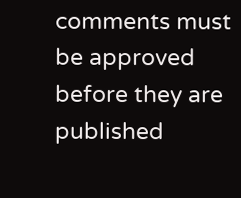comments must be approved before they are published